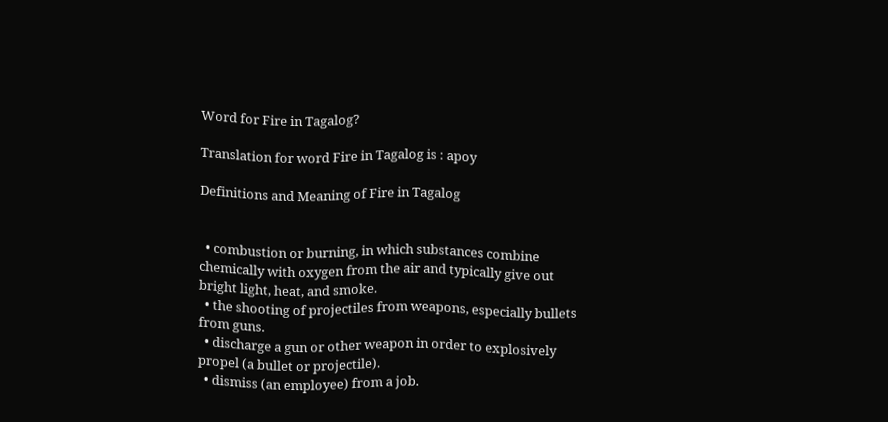Word for Fire in Tagalog?

Translation for word Fire in Tagalog is : apoy

Definitions and Meaning of Fire in Tagalog


  • combustion or burning, in which substances combine chemically with oxygen from the air and typically give out bright light, heat, and smoke.
  • the shooting of projectiles from weapons, especially bullets from guns.
  • discharge a gun or other weapon in order to explosively propel (a bullet or projectile).
  • dismiss (an employee) from a job.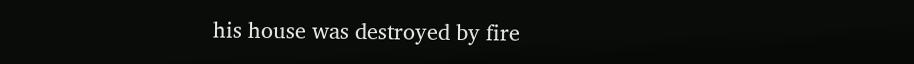his house was destroyed by fire